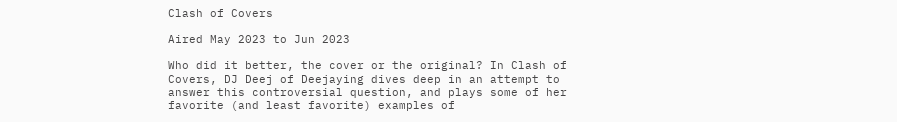Clash of Covers

Aired May 2023 to Jun 2023

Who did it better, the cover or the original? In Clash of Covers, DJ Deej of Deejaying dives deep in an attempt to answer this controversial question, and plays some of her favorite (and least favorite) examples of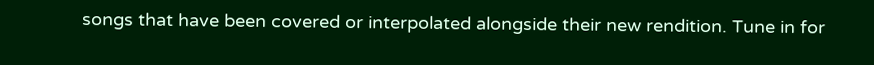songs that have been covered or interpolated alongside their new rendition. Tune in for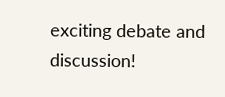exciting debate and discussion!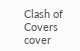Clash of Covers cover